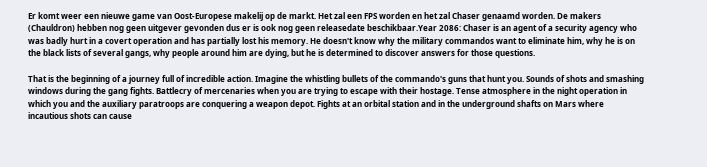Er komt weer een nieuwe game van Oost-Europese makelij op de markt. Het zal een FPS worden en het zal Chaser genaamd worden. De makers (Chauldron) hebben nog geen uitgever gevonden dus er is ook nog geen releasedate beschikbaar.Year 2086: Chaser is an agent of a security agency who was badly hurt in a covert operation and has partially lost his memory. He doesn't know why the military commandos want to eliminate him, why he is on the black lists of several gangs, why people around him are dying, but he is determined to discover answers for those questions.

That is the beginning of a journey full of incredible action. Imagine the whistling bullets of the commando's guns that hunt you. Sounds of shots and smashing windows during the gang fights. Battlecry of mercenaries when you are trying to escape with their hostage. Tense atmosphere in the night operation in which you and the auxiliary paratroops are conquering a weapon depot. Fights at an orbital station and in the underground shafts on Mars where incautious shots can cause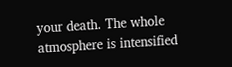your death. The whole atmosphere is intensified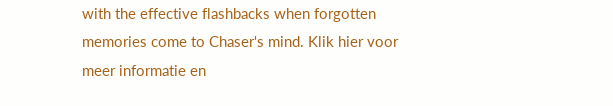with the effective flashbacks when forgotten memories come to Chaser's mind. Klik hier voor meer informatie en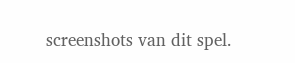screenshots van dit spel.